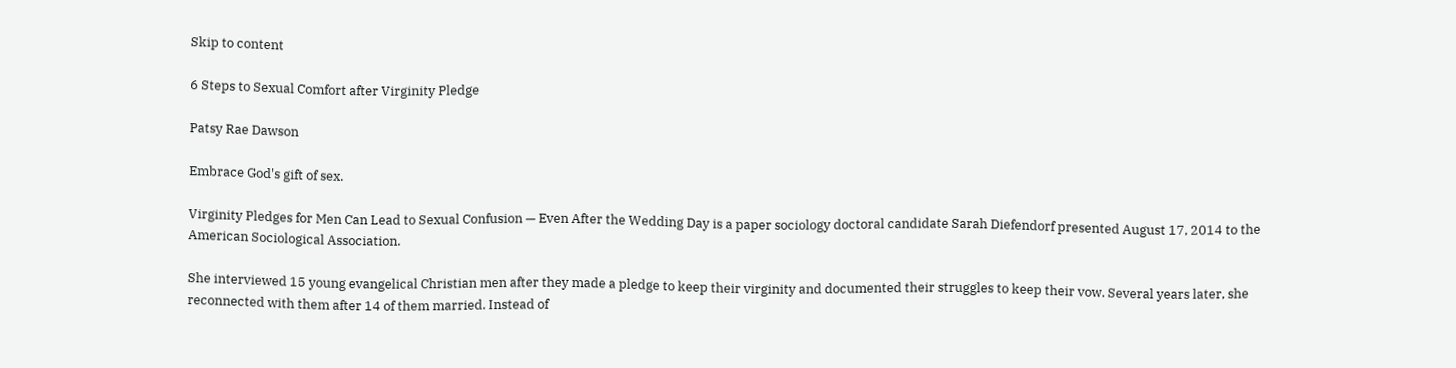Skip to content

6 Steps to Sexual Comfort after Virginity Pledge

Patsy Rae Dawson

Embrace God's gift of sex.

Virginity Pledges for Men Can Lead to Sexual Confusion — Even After the Wedding Day is a paper sociology doctoral candidate Sarah Diefendorf presented August 17, 2014 to the American Sociological Association.

She interviewed 15 young evangelical Christian men after they made a pledge to keep their virginity and documented their struggles to keep their vow. Several years later, she reconnected with them after 14 of them married. Instead of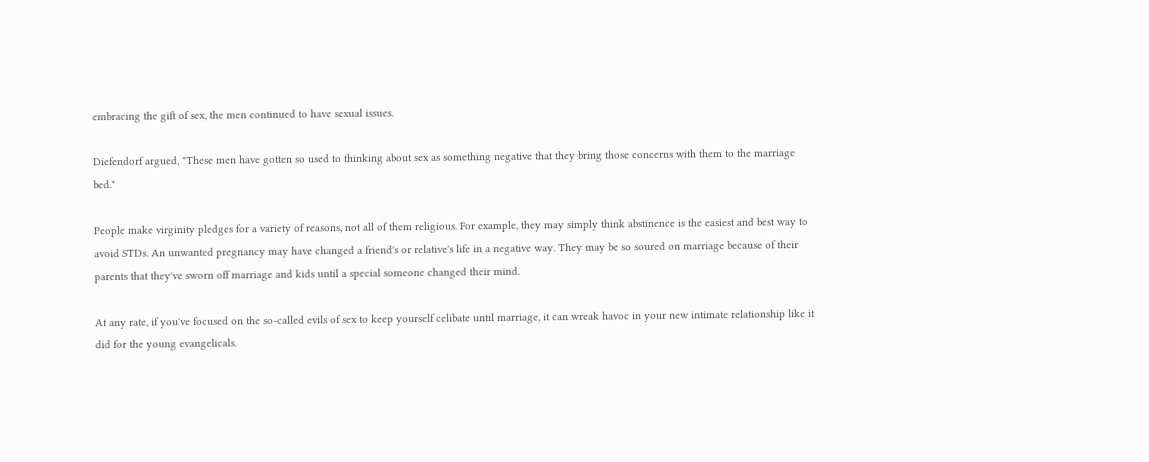embracing the gift of sex, the men continued to have sexual issues.

Diefendorf argued, "These men have gotten so used to thinking about sex as something negative that they bring those concerns with them to the marriage bed."

People make virginity pledges for a variety of reasons, not all of them religious. For example, they may simply think abstinence is the easiest and best way to avoid STDs. An unwanted pregnancy may have changed a friend's or relative's life in a negative way. They may be so soured on marriage because of their parents that they've sworn off marriage and kids until a special someone changed their mind.

At any rate, if you've focused on the so-called evils of sex to keep yourself celibate until marriage, it can wreak havoc in your new intimate relationship like it did for the young evangelicals.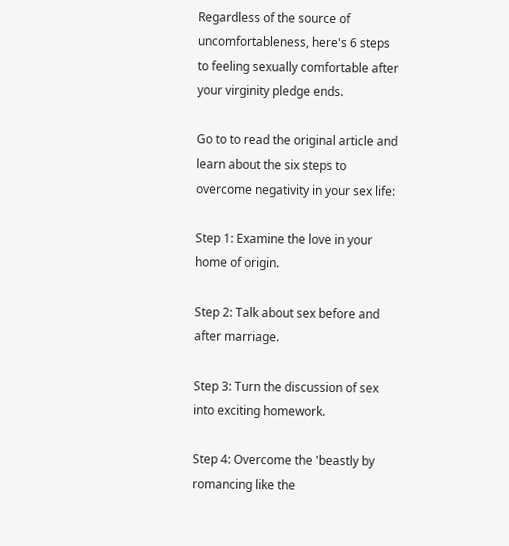Regardless of the source of uncomfortableness, here's 6 steps to feeling sexually comfortable after your virginity pledge ends.

Go to to read the original article and learn about the six steps to overcome negativity in your sex life:

Step 1: Examine the love in your home of origin.

Step 2: Talk about sex before and after marriage.

Step 3: Turn the discussion of sex into exciting homework.

Step 4: Overcome the 'beastly by romancing like the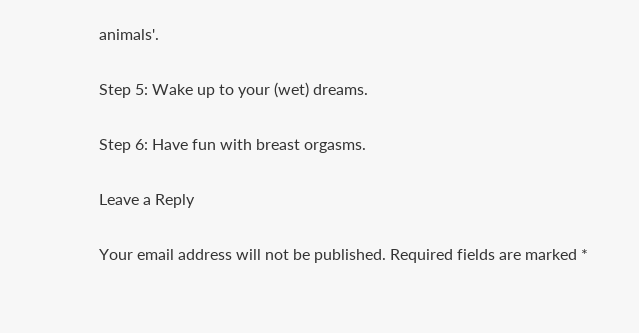animals'.

Step 5: Wake up to your (wet) dreams.

Step 6: Have fun with breast orgasms.

Leave a Reply

Your email address will not be published. Required fields are marked *